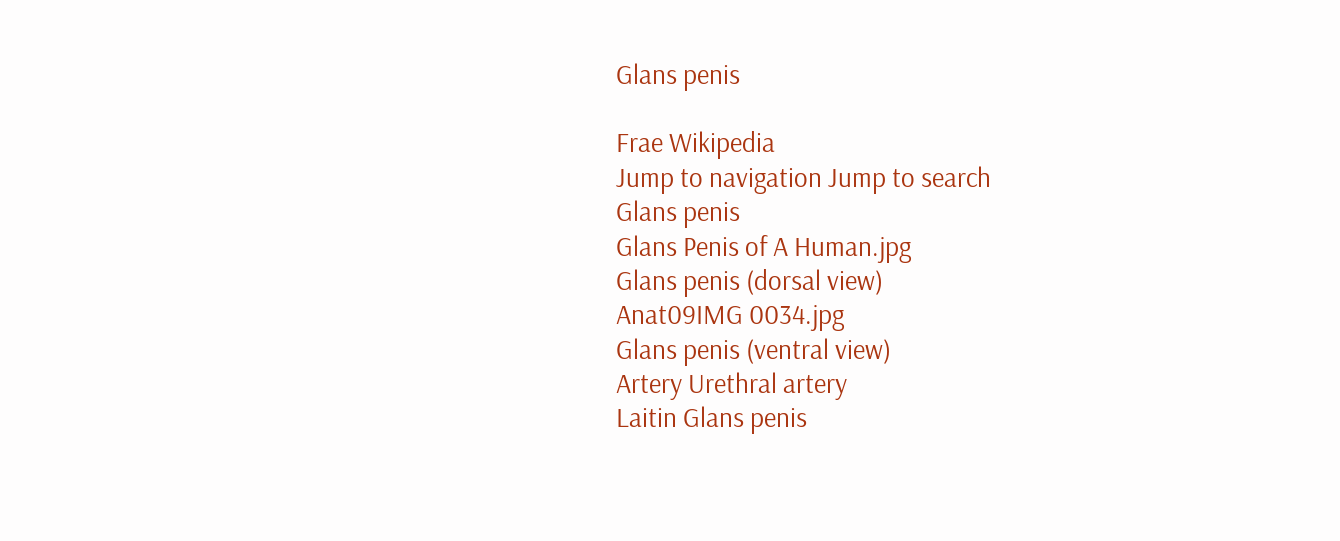Glans penis

Frae Wikipedia
Jump to navigation Jump to search
Glans penis
Glans Penis of A Human.jpg
Glans penis (dorsal view)
Anat09IMG 0034.jpg
Glans penis (ventral view)
Artery Urethral artery
Laitin Glans penis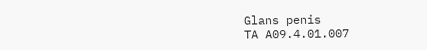Glans penis
TA A09.4.01.007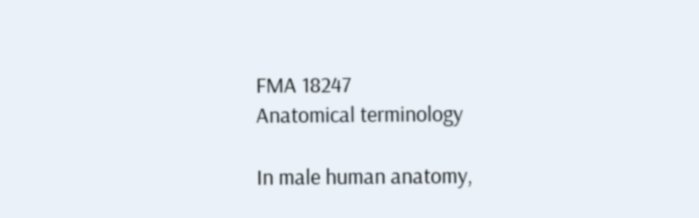FMA 18247
Anatomical terminology

In male human anatomy,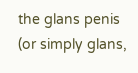the glans penis (or simply glans,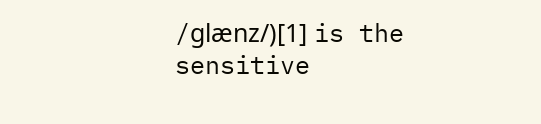/ɡlænz/)[1] is the sensitive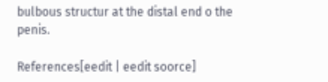bulbous structur at the distal end o the penis.

References[eedit | eedit soorce]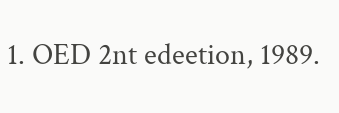1. OED 2nt edeetion, 1989.